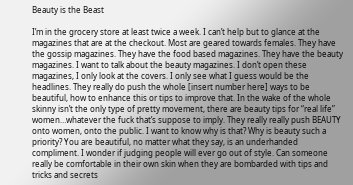Beauty is the Beast

I’m in the grocery store at least twice a week. I can’t help but to glance at the magazines that are at the checkout. Most are geared towards females. They have the gossip magazines. They have the food based magazines. They have the beauty magazines. I want to talk about the beauty magazines. I don’t open these magazines, I only look at the covers. I only see what I guess would be the headlines. They really do push the whole [insert number here] ways to be beautiful, how to enhance this or tips to improve that. In the wake of the whole skinny isn’t the only type of pretty movement, there are beauty tips for “real life” women…whatever the fuck that’s suppose to imply. They really really push BEAUTY onto women, onto the public. I want to know why is that? Why is beauty such a priority? You are beautiful, no matter what they say, is an underhanded compliment. I wonder if judging people will ever go out of style. Can someone really be comfortable in their own skin when they are bombarded with tips and tricks and secrets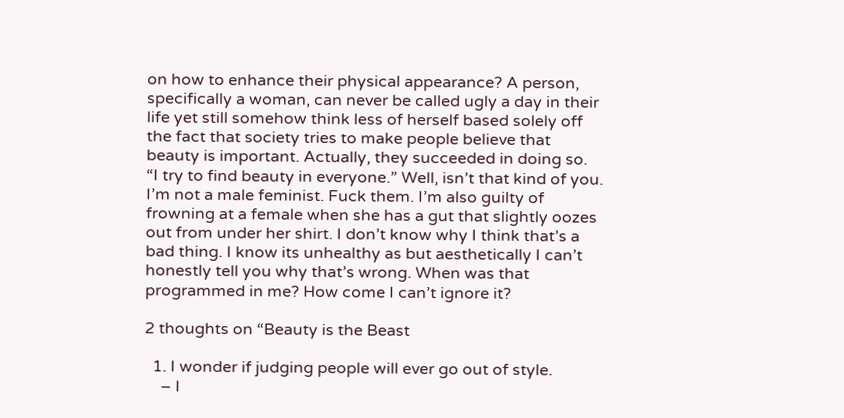on how to enhance their physical appearance? A person, specifically a woman, can never be called ugly a day in their life yet still somehow think less of herself based solely off the fact that society tries to make people believe that beauty is important. Actually, they succeeded in doing so.  “I try to find beauty in everyone.” Well, isn’t that kind of you. I’m not a male feminist. Fuck them. I’m also guilty of frowning at a female when she has a gut that slightly oozes out from under her shirt. I don’t know why I think that’s a bad thing. I know its unhealthy as but aesthetically I can’t honestly tell you why that’s wrong. When was that programmed in me? How come I can’t ignore it?

2 thoughts on “Beauty is the Beast

  1. I wonder if judging people will ever go out of style.
    – I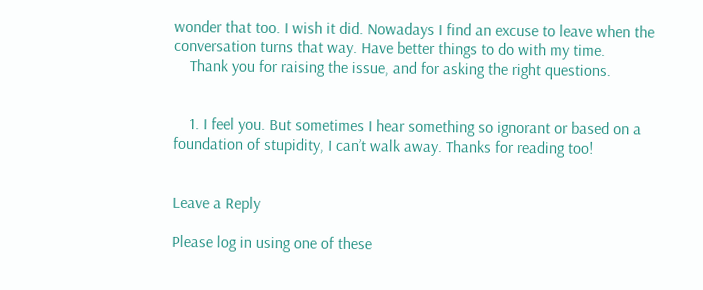wonder that too. I wish it did. Nowadays I find an excuse to leave when the conversation turns that way. Have better things to do with my time.
    Thank you for raising the issue, and for asking the right questions.


    1. I feel you. But sometimes I hear something so ignorant or based on a foundation of stupidity, I can’t walk away. Thanks for reading too!


Leave a Reply

Please log in using one of these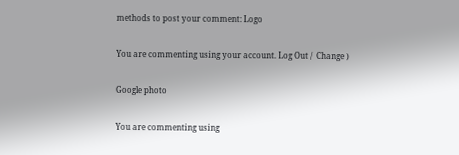methods to post your comment: Logo

You are commenting using your account. Log Out /  Change )

Google photo

You are commenting using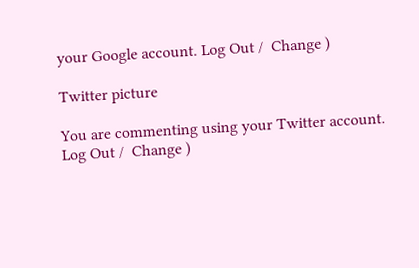your Google account. Log Out /  Change )

Twitter picture

You are commenting using your Twitter account. Log Out /  Change )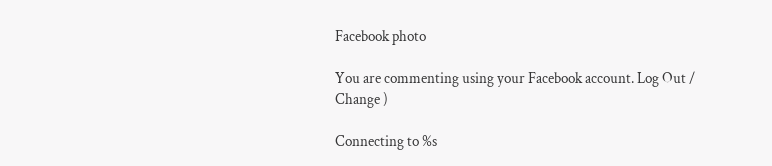Facebook photo

You are commenting using your Facebook account. Log Out /  Change )

Connecting to %s